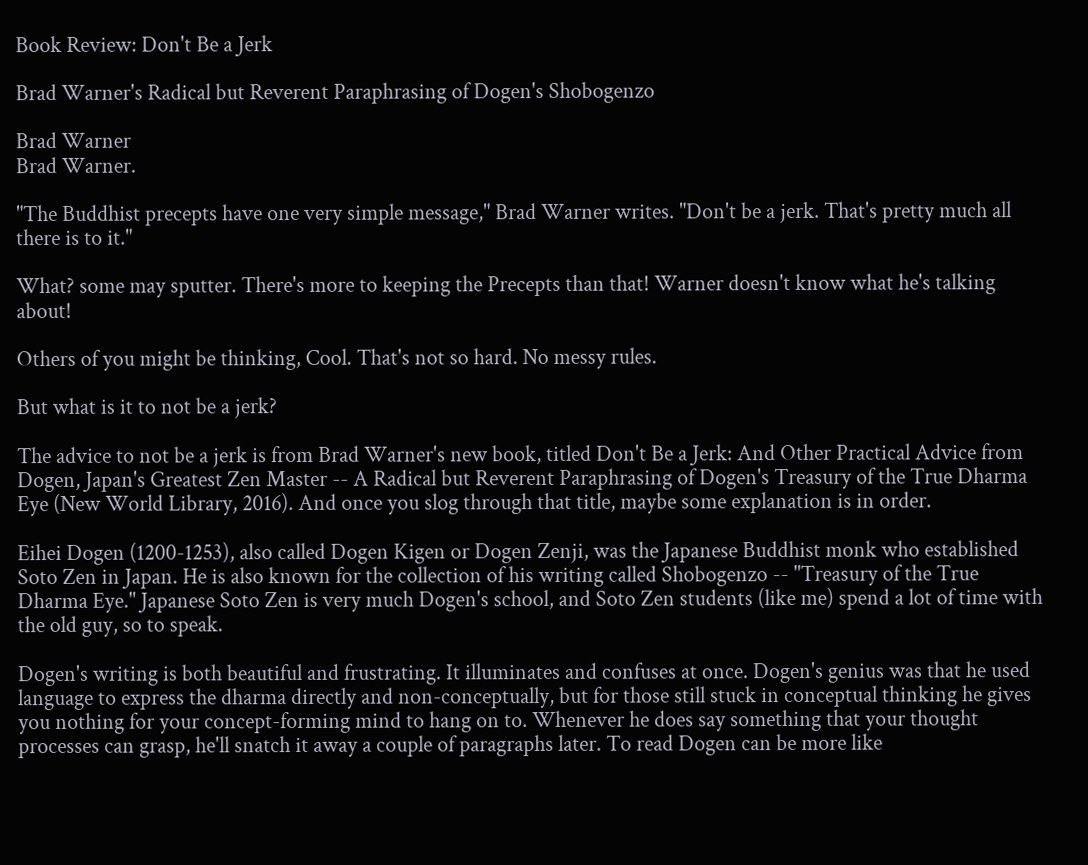Book Review: Don't Be a Jerk

Brad Warner's Radical but Reverent Paraphrasing of Dogen's Shobogenzo

Brad Warner
Brad Warner.

"The Buddhist precepts have one very simple message," Brad Warner writes. "Don't be a jerk. That's pretty much all there is to it."

What? some may sputter. There's more to keeping the Precepts than that! Warner doesn't know what he's talking about!

Others of you might be thinking, Cool. That's not so hard. No messy rules.

But what is it to not be a jerk?

The advice to not be a jerk is from Brad Warner's new book, titled Don't Be a Jerk: And Other Practical Advice from Dogen, Japan's Greatest Zen Master -- A Radical but Reverent Paraphrasing of Dogen's Treasury of the True Dharma Eye (New World Library, 2016). And once you slog through that title, maybe some explanation is in order.

Eihei Dogen (1200-1253), also called Dogen Kigen or Dogen Zenji, was the Japanese Buddhist monk who established Soto Zen in Japan. He is also known for the collection of his writing called Shobogenzo -- "Treasury of the True Dharma Eye." Japanese Soto Zen is very much Dogen's school, and Soto Zen students (like me) spend a lot of time with the old guy, so to speak.

Dogen's writing is both beautiful and frustrating. It illuminates and confuses at once. Dogen's genius was that he used language to express the dharma directly and non-conceptually, but for those still stuck in conceptual thinking he gives you nothing for your concept-forming mind to hang on to. Whenever he does say something that your thought processes can grasp, he'll snatch it away a couple of paragraphs later. To read Dogen can be more like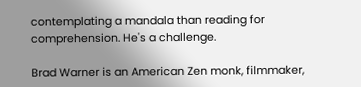contemplating a mandala than reading for comprehension. He's a challenge.

Brad Warner is an American Zen monk, filmmaker,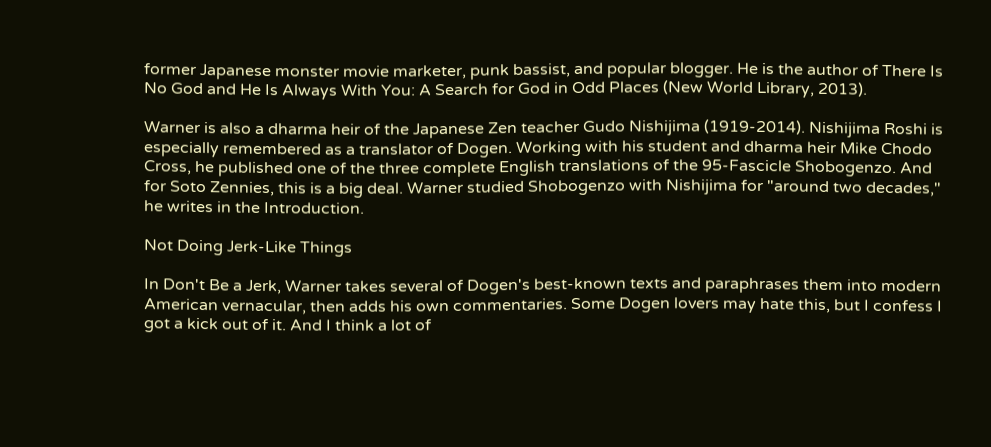former Japanese monster movie marketer, punk bassist, and popular blogger. He is the author of There Is No God and He Is Always With You: A Search for God in Odd Places (New World Library, 2013).

Warner is also a dharma heir of the Japanese Zen teacher Gudo Nishijima (1919-2014). Nishijima Roshi is especially remembered as a translator of Dogen. Working with his student and dharma heir Mike Chodo Cross, he published one of the three complete English translations of the 95-Fascicle Shobogenzo. And for Soto Zennies, this is a big deal. Warner studied Shobogenzo with Nishijima for "around two decades," he writes in the Introduction.

Not Doing Jerk-Like Things

In Don't Be a Jerk, Warner takes several of Dogen's best-known texts and paraphrases them into modern American vernacular, then adds his own commentaries. Some Dogen lovers may hate this, but I confess I got a kick out of it. And I think a lot of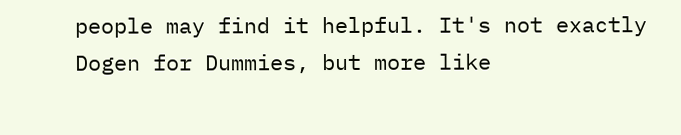people may find it helpful. It's not exactly Dogen for Dummies, but more like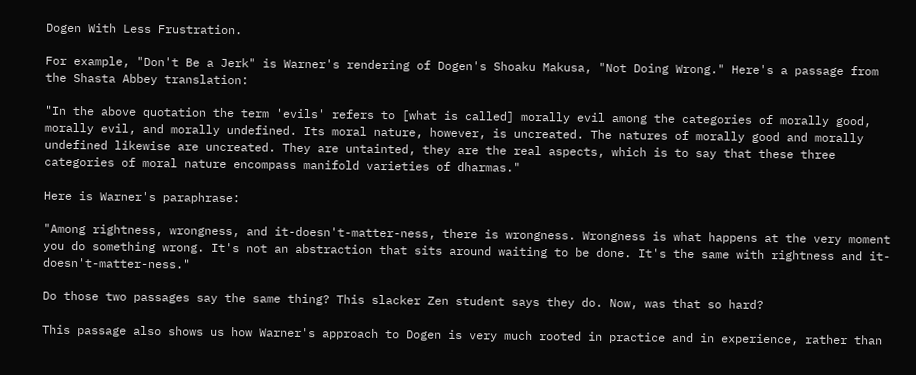Dogen With Less Frustration.

For example, "Don't Be a Jerk" is Warner's rendering of Dogen's Shoaku Makusa, "Not Doing Wrong." Here's a passage from the Shasta Abbey translation:

"In the above quotation the term 'evils' refers to [what is called] morally evil among the categories of morally good, morally evil, and morally undefined. Its moral nature, however, is uncreated. The natures of morally good and morally undefined likewise are uncreated. They are untainted, they are the real aspects, which is to say that these three categories of moral nature encompass manifold varieties of dharmas."

Here is Warner's paraphrase:

"Among rightness, wrongness, and it-doesn't-matter-ness, there is wrongness. Wrongness is what happens at the very moment you do something wrong. It's not an abstraction that sits around waiting to be done. It's the same with rightness and it-doesn't-matter-ness."

Do those two passages say the same thing? This slacker Zen student says they do. Now, was that so hard?

This passage also shows us how Warner's approach to Dogen is very much rooted in practice and in experience, rather than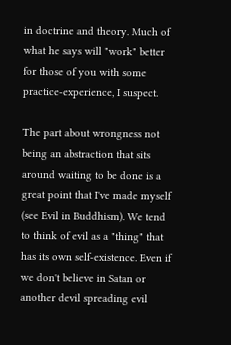in doctrine and theory. Much of what he says will "work" better for those of you with some practice-experience, I suspect.

The part about wrongness not being an abstraction that sits around waiting to be done is a great point that I've made myself (see Evil in Buddhism). We tend to think of evil as a "thing" that has its own self-existence. Even if we don't believe in Satan or another devil spreading evil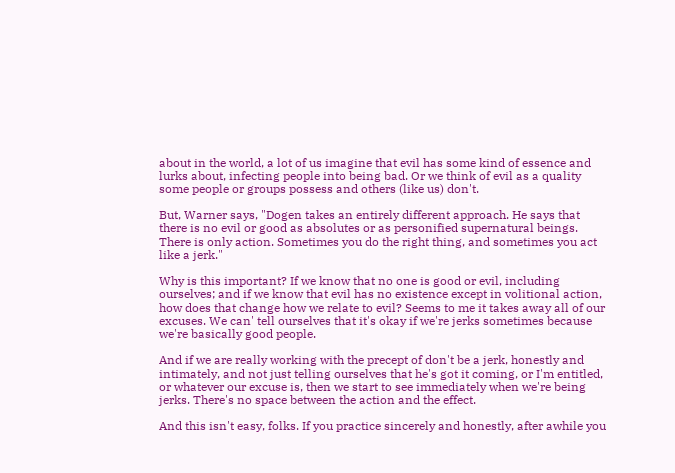about in the world, a lot of us imagine that evil has some kind of essence and lurks about, infecting people into being bad. Or we think of evil as a quality some people or groups possess and others (like us) don't.

But, Warner says, "Dogen takes an entirely different approach. He says that there is no evil or good as absolutes or as personified supernatural beings. There is only action. Sometimes you do the right thing, and sometimes you act like a jerk."

Why is this important? If we know that no one is good or evil, including ourselves; and if we know that evil has no existence except in volitional action, how does that change how we relate to evil? Seems to me it takes away all of our excuses. We can' tell ourselves that it's okay if we're jerks sometimes because we're basically good people.

And if we are really working with the precept of don't be a jerk, honestly and intimately, and not just telling ourselves that he's got it coming, or I'm entitled, or whatever our excuse is, then we start to see immediately when we're being jerks. There's no space between the action and the effect.

And this isn't easy, folks. If you practice sincerely and honestly, after awhile you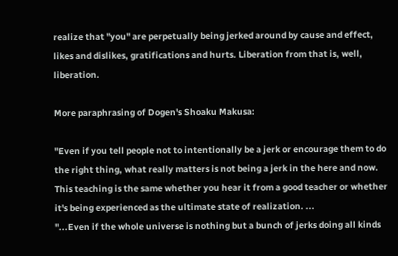realize that "you" are perpetually being jerked around by cause and effect, likes and dislikes, gratifications and hurts. Liberation from that is, well, liberation.

More paraphrasing of Dogen's Shoaku Makusa:

"Even if you tell people not to intentionally be a jerk or encourage them to do the right thing, what really matters is not being a jerk in the here and now. This teaching is the same whether you hear it from a good teacher or whether it's being experienced as the ultimate state of realization. ...
"...Even if the whole universe is nothing but a bunch of jerks doing all kinds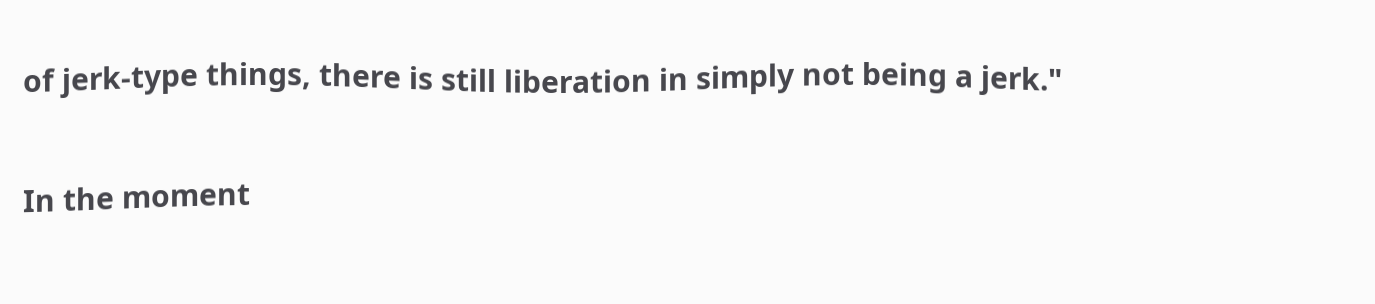of jerk-type things, there is still liberation in simply not being a jerk."

In the moment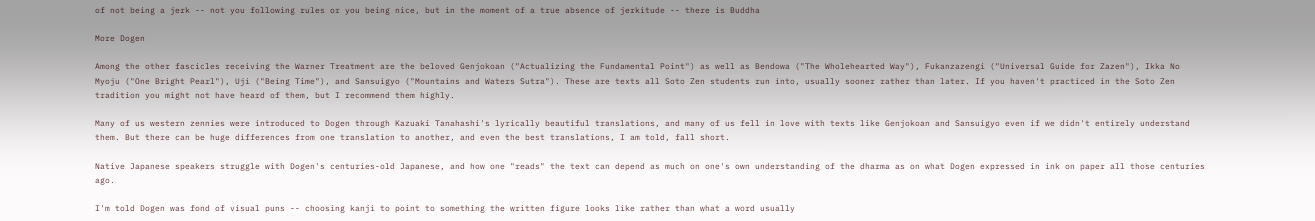of not being a jerk -- not you following rules or you being nice, but in the moment of a true absence of jerkitude -- there is Buddha

More Dogen

Among the other fascicles receiving the Warner Treatment are the beloved Genjokoan ("Actualizing the Fundamental Point") as well as Bendowa ("The Wholehearted Way"), Fukanzazengi ("Universal Guide for Zazen"), Ikka No Myoju ("One Bright Pearl"), Uji ("Being Time"), and Sansuigyo ("Mountains and Waters Sutra"). These are texts all Soto Zen students run into, usually sooner rather than later. If you haven't practiced in the Soto Zen tradition you might not have heard of them, but I recommend them highly.

Many of us western zennies were introduced to Dogen through Kazuaki Tanahashi's lyrically beautiful translations, and many of us fell in love with texts like Genjokoan and Sansuigyo even if we didn't entirely understand them. But there can be huge differences from one translation to another, and even the best translations, I am told, fall short.

Native Japanese speakers struggle with Dogen's centuries-old Japanese, and how one "reads" the text can depend as much on one's own understanding of the dharma as on what Dogen expressed in ink on paper all those centuries ago.

I'm told Dogen was fond of visual puns -- choosing kanji to point to something the written figure looks like rather than what a word usually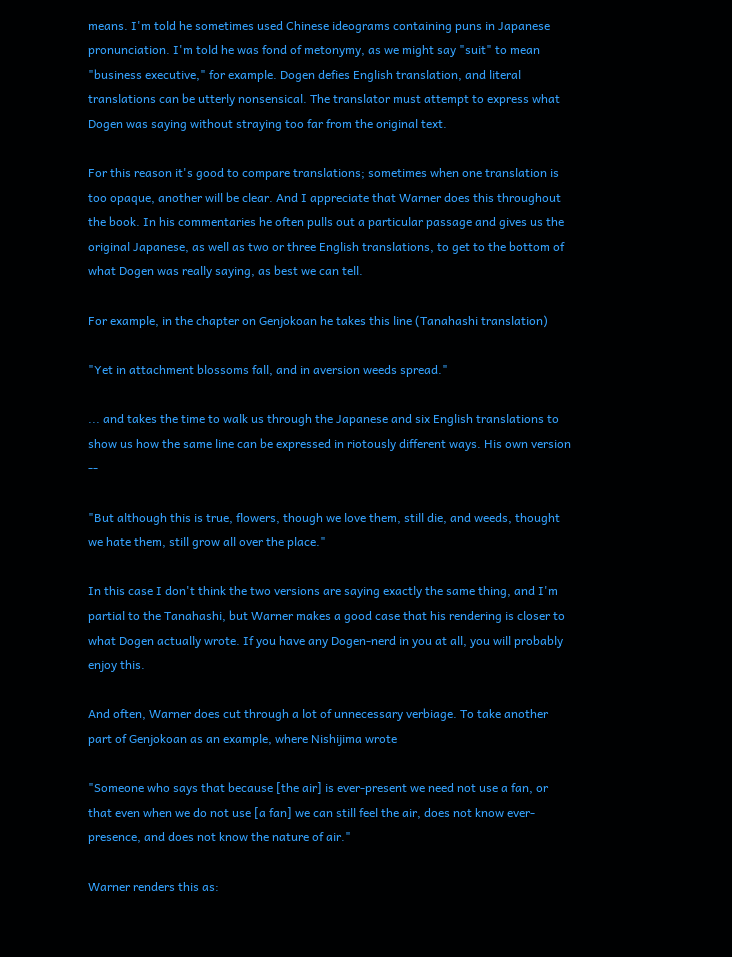means. I'm told he sometimes used Chinese ideograms containing puns in Japanese pronunciation. I'm told he was fond of metonymy, as we might say "suit" to mean "business executive," for example. Dogen defies English translation, and literal translations can be utterly nonsensical. The translator must attempt to express what Dogen was saying without straying too far from the original text.

For this reason it's good to compare translations; sometimes when one translation is too opaque, another will be clear. And I appreciate that Warner does this throughout the book. In his commentaries he often pulls out a particular passage and gives us the original Japanese, as well as two or three English translations, to get to the bottom of what Dogen was really saying, as best we can tell.

For example, in the chapter on Genjokoan he takes this line (Tanahashi translation)

"Yet in attachment blossoms fall, and in aversion weeds spread."

... and takes the time to walk us through the Japanese and six English translations to show us how the same line can be expressed in riotously different ways. His own version --

"But although this is true, flowers, though we love them, still die, and weeds, thought we hate them, still grow all over the place."

In this case I don't think the two versions are saying exactly the same thing, and I'm partial to the Tanahashi, but Warner makes a good case that his rendering is closer to what Dogen actually wrote. If you have any Dogen-nerd in you at all, you will probably enjoy this.

And often, Warner does cut through a lot of unnecessary verbiage. To take another part of Genjokoan as an example, where Nishijima wrote

"Someone who says that because [the air] is ever-present we need not use a fan, or that even when we do not use [a fan] we can still feel the air, does not know ever-presence, and does not know the nature of air."

Warner renders this as: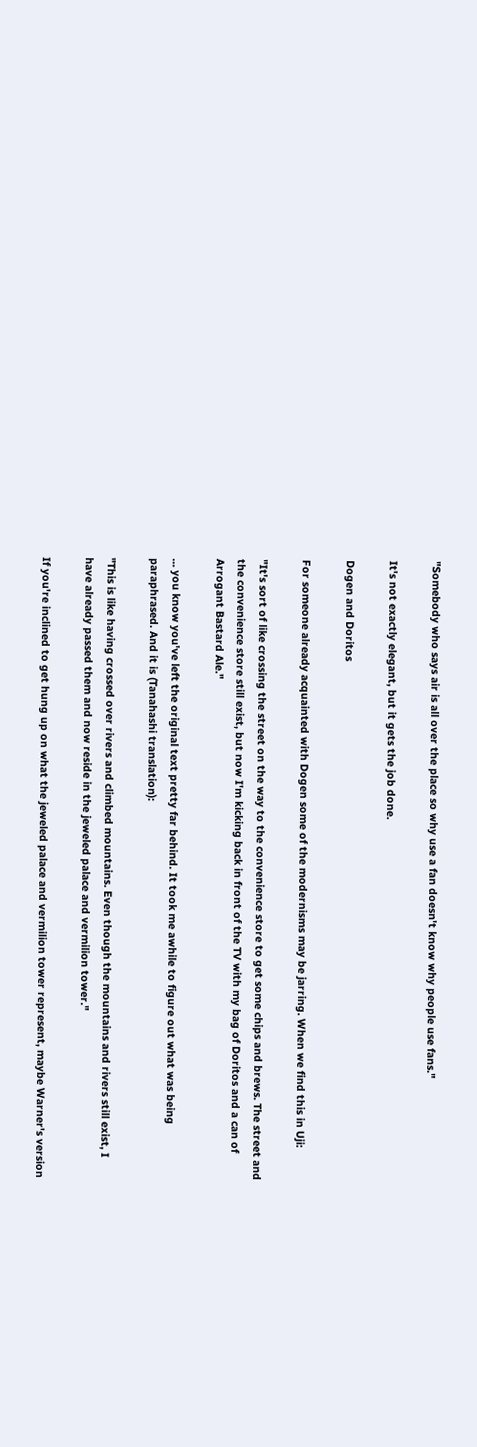"Somebody who says air is all over the place so why use a fan doesn't know why people use fans."

It's not exactly elegant, but it gets the job done.

Dogen and Doritos

For someone already acquainted with Dogen some of the modernisms may be jarring. When we find this in Uji:

"It's sort of like crossing the street on the way to the convenience store to get some chips and brews. The street and the convenience store still exist, but now I'm kicking back in front of the TV with my bag of Doritos and a can of Arrogant Bastard Ale."

... you know you've left the original text pretty far behind. It took me awhile to figure out what was being paraphrased. And it is (Tanahashi translation):

"This is like having crossed over rivers and climbed mountains. Even though the mountains and rivers still exist, I have already passed them and now reside in the jeweled palace and vermilion tower."

If you're inclined to get hung up on what the jeweled palace and vermilion tower represent, maybe Warner's version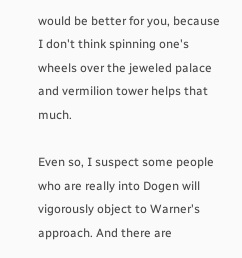would be better for you, because I don't think spinning one's wheels over the jeweled palace and vermilion tower helps that much.

Even so, I suspect some people who are really into Dogen will vigorously object to Warner's approach. And there are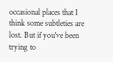occasional places that I think some subtleties are lost. But if you've been trying to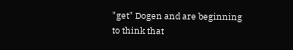"get" Dogen and are beginning to think that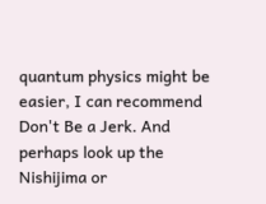quantum physics might be easier, I can recommend Don't Be a Jerk. And perhaps look up the  Nishijima or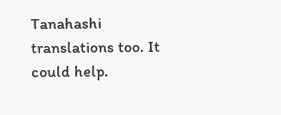Tanahashi translations too. It could help.